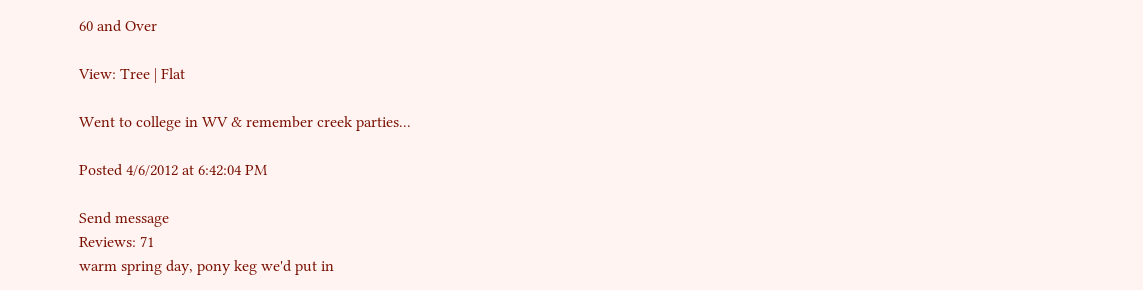60 and Over

View: Tree | Flat

Went to college in WV & remember creek parties...

Posted 4/6/2012 at 6:42:04 PM

Send message
Reviews: 71
warm spring day, pony keg we'd put in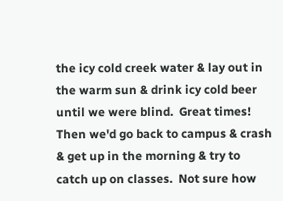the icy cold creek water & lay out in the warm sun & drink icy cold beer until we were blind.  Great times!  Then we'd go back to campus & crash & get up in the morning & try to catch up on classes.  Not sure how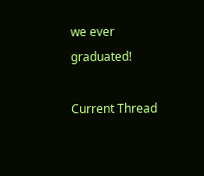we ever graduated!

Current Thread